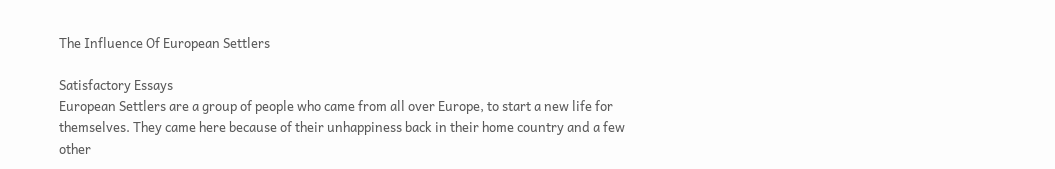The Influence Of European Settlers

Satisfactory Essays
European Settlers are a group of people who came from all over Europe, to start a new life for themselves. They came here because of their unhappiness back in their home country and a few other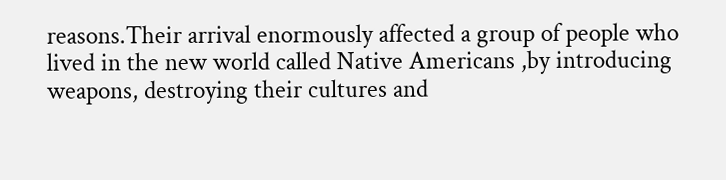reasons.Their arrival enormously affected a group of people who lived in the new world called Native Americans ,by introducing weapons, destroying their cultures and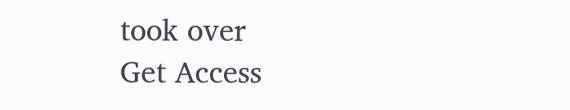took over
Get Access